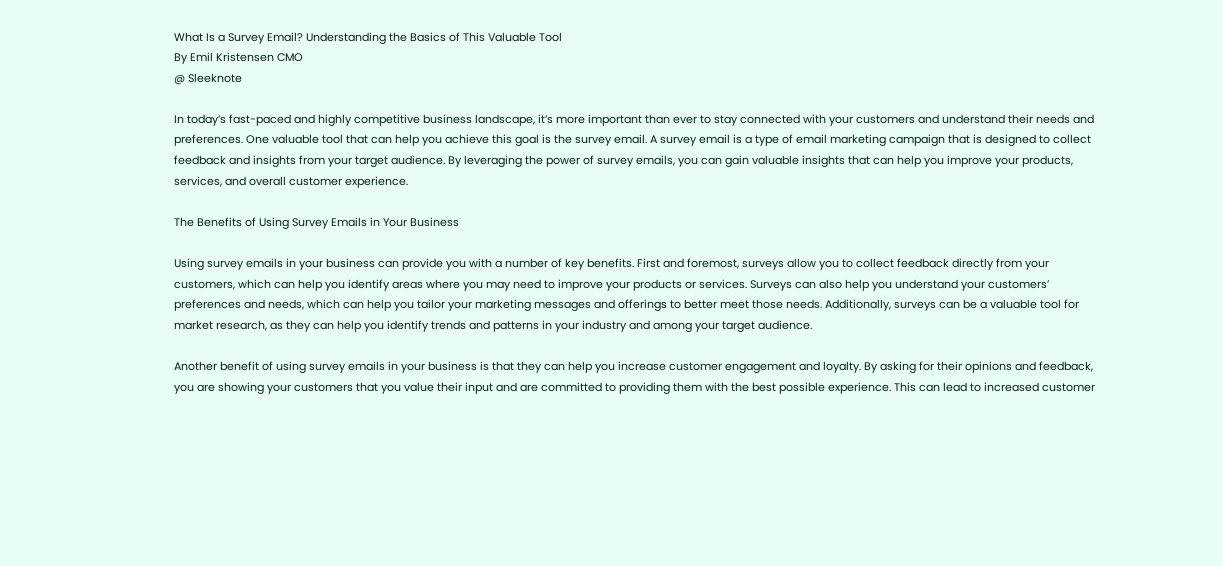What Is a Survey Email? Understanding the Basics of This Valuable Tool
By Emil Kristensen CMO
@ Sleeknote

In today’s fast-paced and highly competitive business landscape, it’s more important than ever to stay connected with your customers and understand their needs and preferences. One valuable tool that can help you achieve this goal is the survey email. A survey email is a type of email marketing campaign that is designed to collect feedback and insights from your target audience. By leveraging the power of survey emails, you can gain valuable insights that can help you improve your products, services, and overall customer experience.

The Benefits of Using Survey Emails in Your Business

Using survey emails in your business can provide you with a number of key benefits. First and foremost, surveys allow you to collect feedback directly from your customers, which can help you identify areas where you may need to improve your products or services. Surveys can also help you understand your customers’ preferences and needs, which can help you tailor your marketing messages and offerings to better meet those needs. Additionally, surveys can be a valuable tool for market research, as they can help you identify trends and patterns in your industry and among your target audience.

Another benefit of using survey emails in your business is that they can help you increase customer engagement and loyalty. By asking for their opinions and feedback, you are showing your customers that you value their input and are committed to providing them with the best possible experience. This can lead to increased customer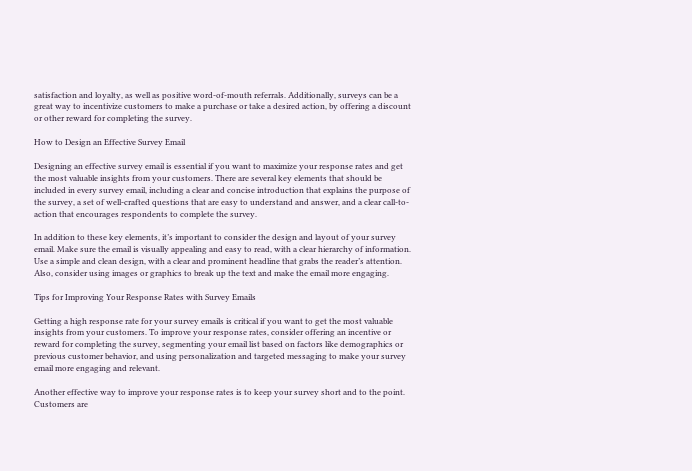satisfaction and loyalty, as well as positive word-of-mouth referrals. Additionally, surveys can be a great way to incentivize customers to make a purchase or take a desired action, by offering a discount or other reward for completing the survey.

How to Design an Effective Survey Email

Designing an effective survey email is essential if you want to maximize your response rates and get the most valuable insights from your customers. There are several key elements that should be included in every survey email, including a clear and concise introduction that explains the purpose of the survey, a set of well-crafted questions that are easy to understand and answer, and a clear call-to-action that encourages respondents to complete the survey.

In addition to these key elements, it’s important to consider the design and layout of your survey email. Make sure the email is visually appealing and easy to read, with a clear hierarchy of information. Use a simple and clean design, with a clear and prominent headline that grabs the reader’s attention. Also, consider using images or graphics to break up the text and make the email more engaging.

Tips for Improving Your Response Rates with Survey Emails

Getting a high response rate for your survey emails is critical if you want to get the most valuable insights from your customers. To improve your response rates, consider offering an incentive or reward for completing the survey, segmenting your email list based on factors like demographics or previous customer behavior, and using personalization and targeted messaging to make your survey email more engaging and relevant.

Another effective way to improve your response rates is to keep your survey short and to the point. Customers are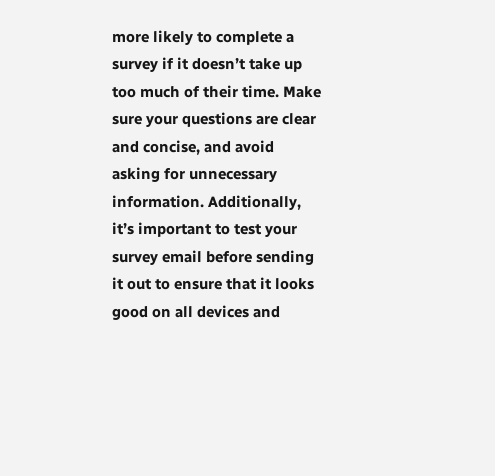more likely to complete a survey if it doesn’t take up too much of their time. Make sure your questions are clear and concise, and avoid asking for unnecessary information. Additionally, it’s important to test your survey email before sending it out to ensure that it looks good on all devices and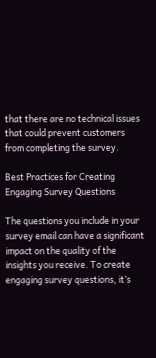that there are no technical issues that could prevent customers from completing the survey.

Best Practices for Creating Engaging Survey Questions

The questions you include in your survey email can have a significant impact on the quality of the insights you receive. To create engaging survey questions, it’s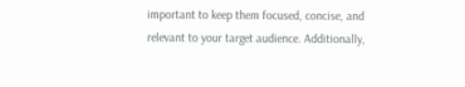important to keep them focused, concise, and relevant to your target audience. Additionally,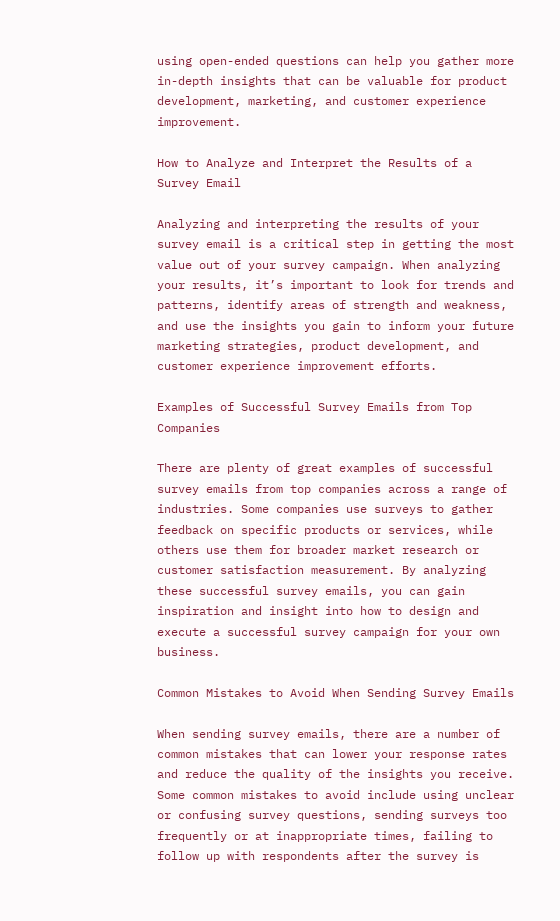using open-ended questions can help you gather more in-depth insights that can be valuable for product development, marketing, and customer experience improvement.

How to Analyze and Interpret the Results of a Survey Email

Analyzing and interpreting the results of your survey email is a critical step in getting the most value out of your survey campaign. When analyzing your results, it’s important to look for trends and patterns, identify areas of strength and weakness, and use the insights you gain to inform your future marketing strategies, product development, and customer experience improvement efforts.

Examples of Successful Survey Emails from Top Companies

There are plenty of great examples of successful survey emails from top companies across a range of industries. Some companies use surveys to gather feedback on specific products or services, while others use them for broader market research or customer satisfaction measurement. By analyzing these successful survey emails, you can gain inspiration and insight into how to design and execute a successful survey campaign for your own business.

Common Mistakes to Avoid When Sending Survey Emails

When sending survey emails, there are a number of common mistakes that can lower your response rates and reduce the quality of the insights you receive. Some common mistakes to avoid include using unclear or confusing survey questions, sending surveys too frequently or at inappropriate times, failing to follow up with respondents after the survey is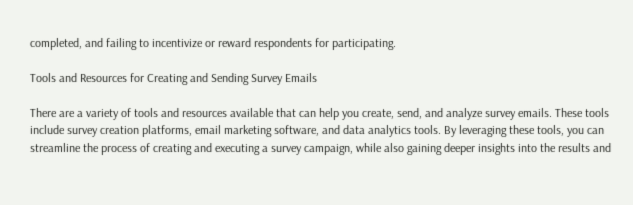completed, and failing to incentivize or reward respondents for participating.

Tools and Resources for Creating and Sending Survey Emails

There are a variety of tools and resources available that can help you create, send, and analyze survey emails. These tools include survey creation platforms, email marketing software, and data analytics tools. By leveraging these tools, you can streamline the process of creating and executing a survey campaign, while also gaining deeper insights into the results and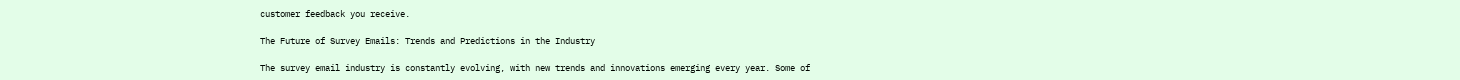customer feedback you receive.

The Future of Survey Emails: Trends and Predictions in the Industry

The survey email industry is constantly evolving, with new trends and innovations emerging every year. Some of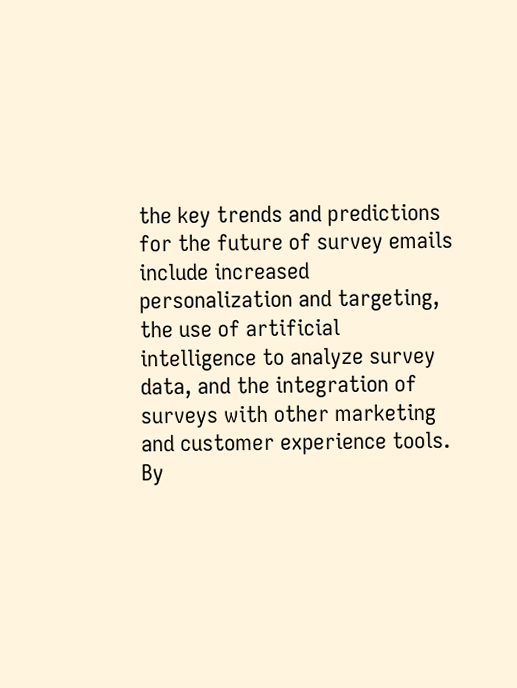the key trends and predictions for the future of survey emails include increased personalization and targeting, the use of artificial intelligence to analyze survey data, and the integration of surveys with other marketing and customer experience tools. By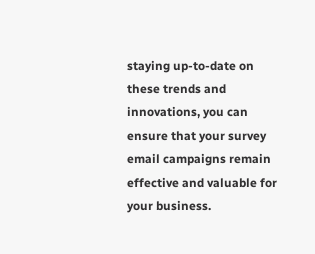staying up-to-date on these trends and innovations, you can ensure that your survey email campaigns remain effective and valuable for your business.